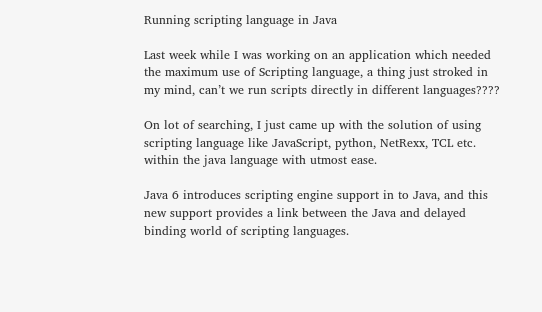Running scripting language in Java

Last week while I was working on an application which needed the maximum use of Scripting language, a thing just stroked in my mind, can’t we run scripts directly in different languages????

On lot of searching, I just came up with the solution of using scripting language like JavaScript, python, NetRexx, TCL etc. within the java language with utmost ease.

Java 6 introduces scripting engine support in to Java, and this new support provides a link between the Java and delayed binding world of scripting languages.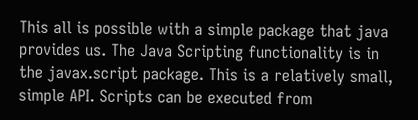This all is possible with a simple package that java provides us. The Java Scripting functionality is in the javax.script package. This is a relatively small, simple API. Scripts can be executed from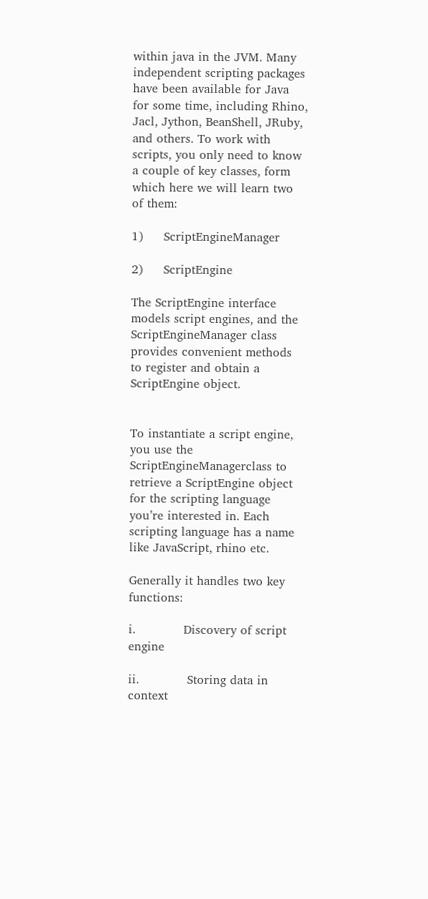within java in the JVM. Many independent scripting packages have been available for Java for some time, including Rhino, Jacl, Jython, BeanShell, JRuby, and others. To work with scripts, you only need to know a couple of key classes, form which here we will learn two of them:

1)     ScriptEngineManager

2)     ScriptEngine

The ScriptEngine interface models script engines, and the ScriptEngineManager class provides convenient methods to register and obtain a ScriptEngine object.


To instantiate a script engine, you use the ScriptEngineManagerclass to retrieve a ScriptEngine object for the scripting language you’re interested in. Each scripting language has a name like JavaScript, rhino etc.

Generally it handles two key functions:

i.            Discovery of script engine

ii.            Storing data in context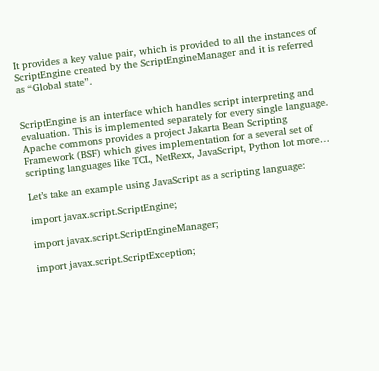It provides a key value pair, which is provided to all the instances of ScriptEngine created by the ScriptEngineManager and it is referred as “Global state”.


ScriptEngine is an interface which handles script interpreting and evaluation. This is implemented separately for every single language. Apache commons provides a project Jakarta Bean Scripting Framework (BSF) which gives implementation for a several set of scripting languages like TCL, NetRexx, JavaScript, Python lot more…

Let’s take an example using JavaScript as a scripting language:

import javax.script.ScriptEngine;

import javax.script.ScriptEngineManager;

import javax.script.ScriptException;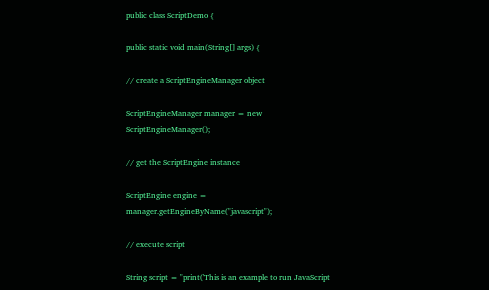public class ScriptDemo {

public static void main(String[] args) {

// create a ScriptEngineManager object

ScriptEngineManager manager = new ScriptEngineManager();

// get the ScriptEngine instance

ScriptEngine engine = manager.getEngineByName("javascript");

// execute script

String script = "print('This is an example to run JavaScript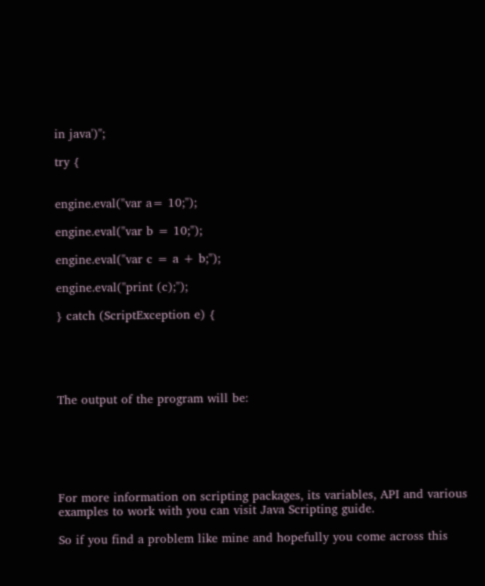in java')";

try {


engine.eval("var a= 10;");

engine.eval("var b = 10;");

engine.eval("var c = a + b;");

engine.eval("print (c);");

} catch (ScriptException e) {





The output of the program will be:






For more information on scripting packages, its variables, API and various examples to work with you can visit Java Scripting guide.

So if you find a problem like mine and hopefully you come across this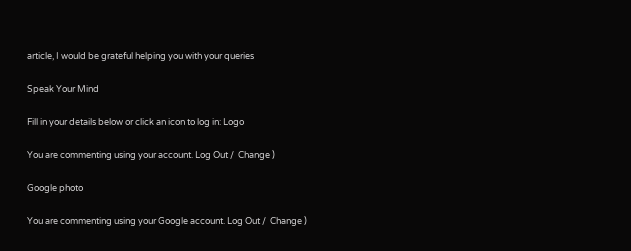article, I would be grateful helping you with your queries

Speak Your Mind

Fill in your details below or click an icon to log in: Logo

You are commenting using your account. Log Out /  Change )

Google photo

You are commenting using your Google account. Log Out /  Change )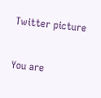Twitter picture

You are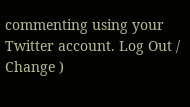commenting using your Twitter account. Log Out /  Change )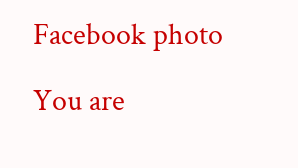Facebook photo

You are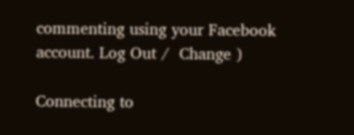commenting using your Facebook account. Log Out /  Change )

Connecting to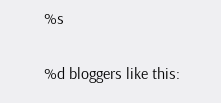%s

%d bloggers like this: